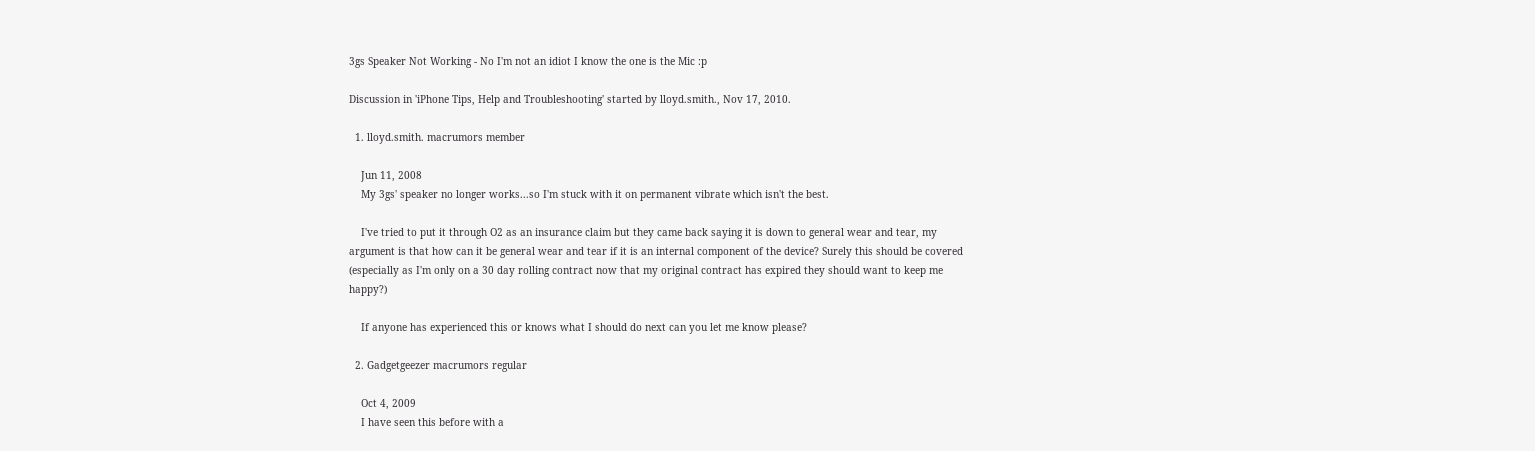3gs Speaker Not Working - No I'm not an idiot I know the one is the Mic :p

Discussion in 'iPhone Tips, Help and Troubleshooting' started by lloyd.smith., Nov 17, 2010.

  1. lloyd.smith. macrumors member

    Jun 11, 2008
    My 3gs' speaker no longer works...so I'm stuck with it on permanent vibrate which isn't the best.

    I've tried to put it through O2 as an insurance claim but they came back saying it is down to general wear and tear, my argument is that how can it be general wear and tear if it is an internal component of the device? Surely this should be covered (especially as I'm only on a 30 day rolling contract now that my original contract has expired they should want to keep me happy?)

    If anyone has experienced this or knows what I should do next can you let me know please?

  2. Gadgetgeezer macrumors regular

    Oct 4, 2009
    I have seen this before with a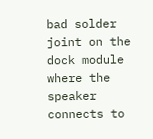bad solder joint on the dock module where the speaker connects to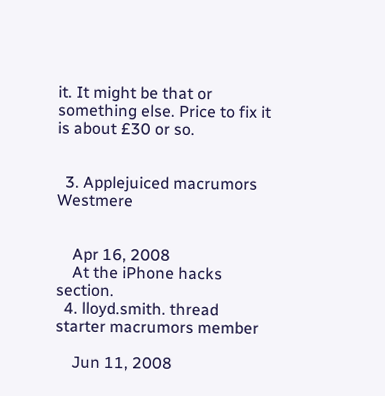it. It might be that or something else. Price to fix it is about £30 or so.


  3. Applejuiced macrumors Westmere


    Apr 16, 2008
    At the iPhone hacks section.
  4. lloyd.smith. thread starter macrumors member

    Jun 11, 2008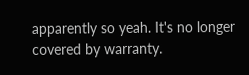apparently so yeah. It's no longer covered by warranty.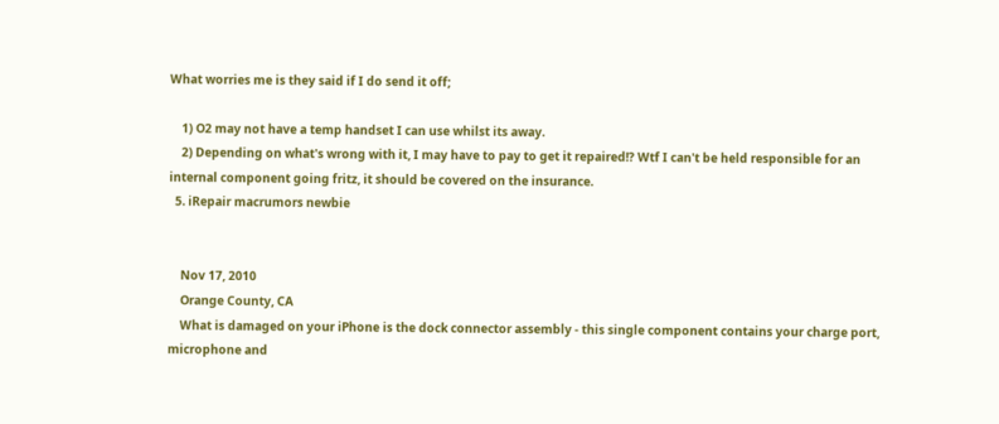What worries me is they said if I do send it off;

    1) O2 may not have a temp handset I can use whilst its away.
    2) Depending on what's wrong with it, I may have to pay to get it repaired!? Wtf I can't be held responsible for an internal component going fritz, it should be covered on the insurance.
  5. iRepair macrumors newbie


    Nov 17, 2010
    Orange County, CA
    What is damaged on your iPhone is the dock connector assembly - this single component contains your charge port, microphone and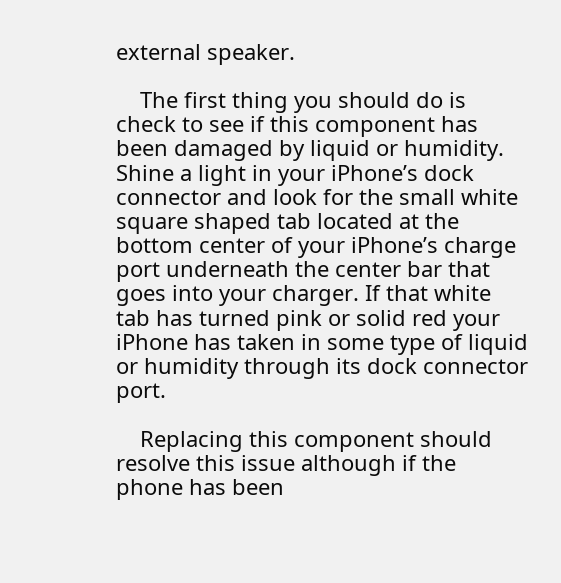external speaker.

    The first thing you should do is check to see if this component has been damaged by liquid or humidity. Shine a light in your iPhone’s dock connector and look for the small white square shaped tab located at the bottom center of your iPhone’s charge port underneath the center bar that goes into your charger. If that white tab has turned pink or solid red your iPhone has taken in some type of liquid or humidity through its dock connector port.

    Replacing this component should resolve this issue although if the phone has been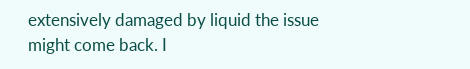extensively damaged by liquid the issue might come back. I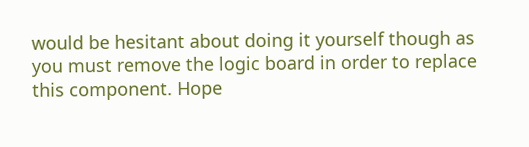would be hesitant about doing it yourself though as you must remove the logic board in order to replace this component. Hope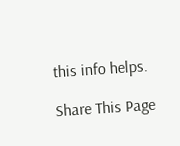this info helps.

Share This Page